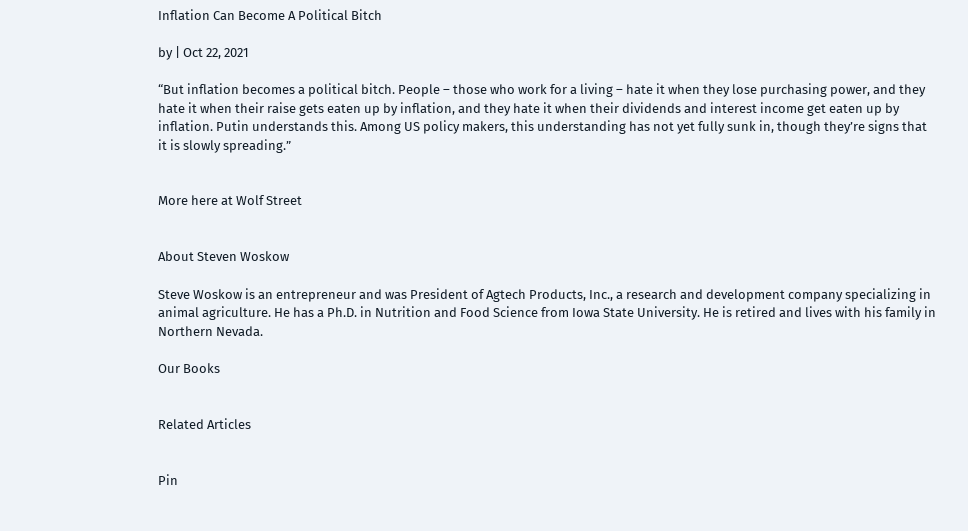Inflation Can Become A Political Bitch

by | Oct 22, 2021

“But inflation becomes a political bitch. People – those who work for a living – hate it when they lose purchasing power, and they hate it when their raise gets eaten up by inflation, and they hate it when their dividends and interest income get eaten up by inflation. Putin understands this. Among US policy makers, this understanding has not yet fully sunk in, though they’re signs that it is slowly spreading.”


More here at Wolf Street


About Steven Woskow

Steve Woskow is an entrepreneur and was President of Agtech Products, Inc., a research and development company specializing in animal agriculture. He has a Ph.D. in Nutrition and Food Science from Iowa State University. He is retired and lives with his family in Northern Nevada.

Our Books


Related Articles


Pin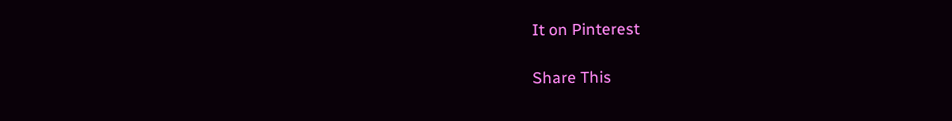It on Pinterest

Share This